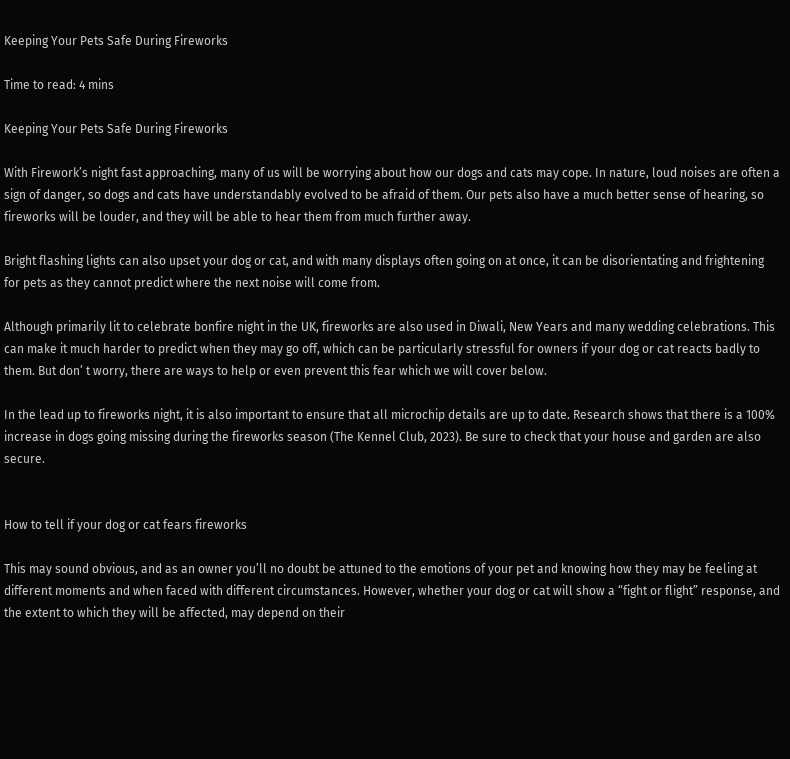Keeping Your Pets Safe During Fireworks

Time to read: 4 mins

Keeping Your Pets Safe During Fireworks

With Firework’s night fast approaching, many of us will be worrying about how our dogs and cats may cope. In nature, loud noises are often a sign of danger, so dogs and cats have understandably evolved to be afraid of them. Our pets also have a much better sense of hearing, so fireworks will be louder, and they will be able to hear them from much further away.

Bright flashing lights can also upset your dog or cat, and with many displays often going on at once, it can be disorientating and frightening for pets as they cannot predict where the next noise will come from.

Although primarily lit to celebrate bonfire night in the UK, fireworks are also used in Diwali, New Years and many wedding celebrations. This can make it much harder to predict when they may go off, which can be particularly stressful for owners if your dog or cat reacts badly to them. But don’ t worry, there are ways to help or even prevent this fear which we will cover below.

In the lead up to fireworks night, it is also important to ensure that all microchip details are up to date. Research shows that there is a 100% increase in dogs going missing during the fireworks season (The Kennel Club, 2023). Be sure to check that your house and garden are also secure.


How to tell if your dog or cat fears fireworks

This may sound obvious, and as an owner you’ll no doubt be attuned to the emotions of your pet and knowing how they may be feeling at different moments and when faced with different circumstances. However, whether your dog or cat will show a “fight or flight” response, and the extent to which they will be affected, may depend on their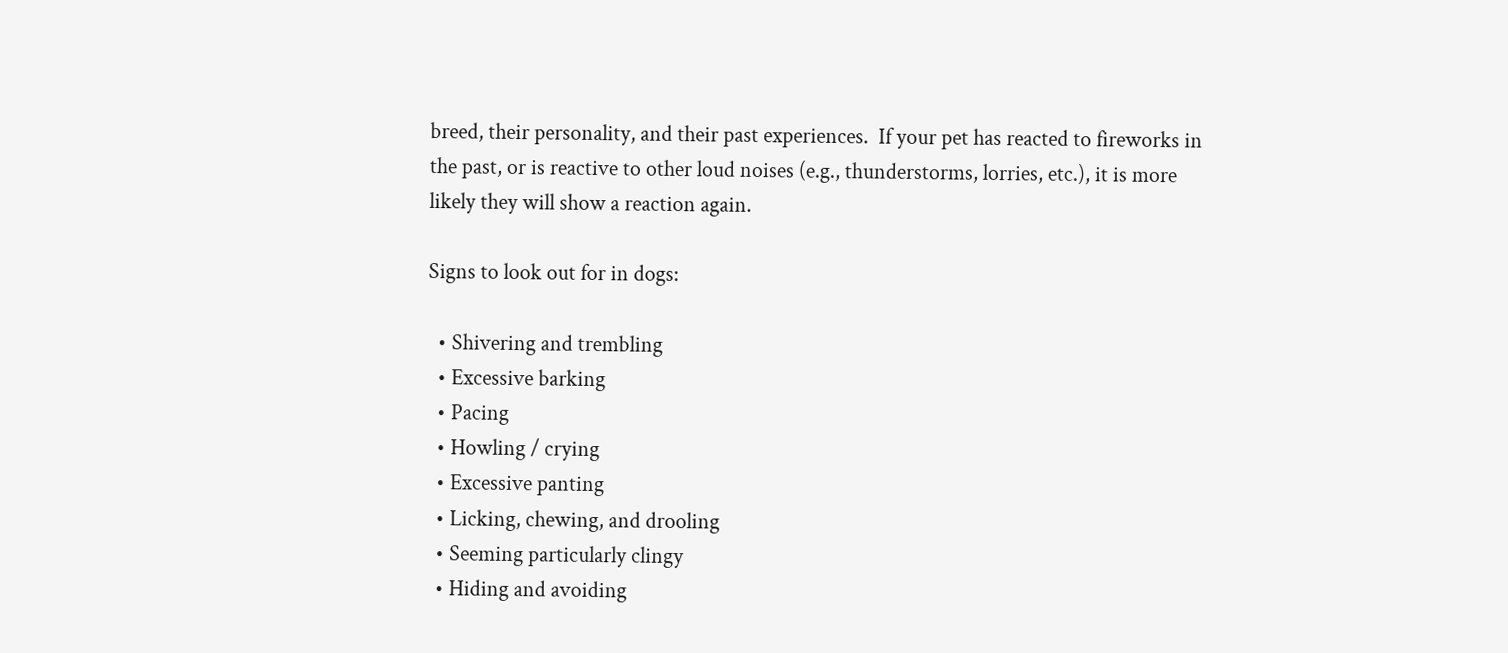breed, their personality, and their past experiences.  If your pet has reacted to fireworks in the past, or is reactive to other loud noises (e.g., thunderstorms, lorries, etc.), it is more likely they will show a reaction again.

Signs to look out for in dogs:

  • Shivering and trembling
  • Excessive barking
  • Pacing
  • Howling / crying
  • Excessive panting
  • Licking, chewing, and drooling
  • Seeming particularly clingy
  • Hiding and avoiding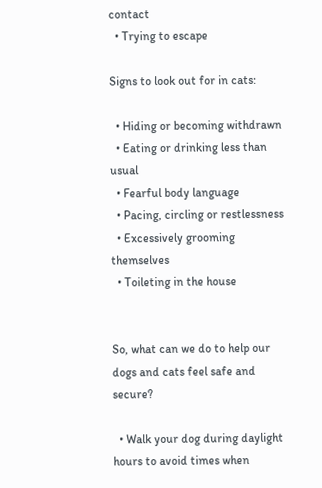contact
  • Trying to escape

Signs to look out for in cats:

  • Hiding or becoming withdrawn
  • Eating or drinking less than usual
  • Fearful body language
  • Pacing, circling or restlessness
  • Excessively grooming themselves
  • Toileting in the house


So, what can we do to help our dogs and cats feel safe and secure?

  • Walk your dog during daylight hours to avoid times when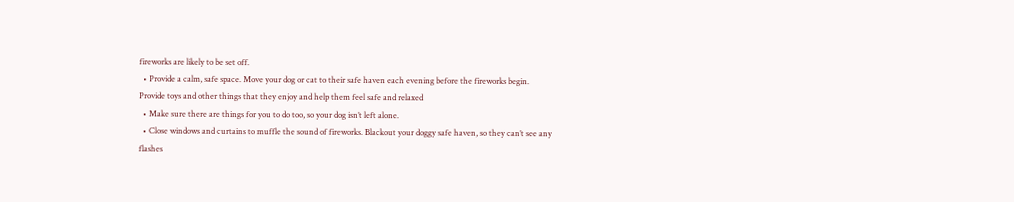fireworks are likely to be set off.
  • Provide a calm, safe space. Move your dog or cat to their safe haven each evening before the fireworks begin. Provide toys and other things that they enjoy and help them feel safe and relaxed
  • Make sure there are things for you to do too, so your dog isn’t left alone.
  • Close windows and curtains to muffle the sound of fireworks. Blackout your doggy safe haven, so they can’t see any flashes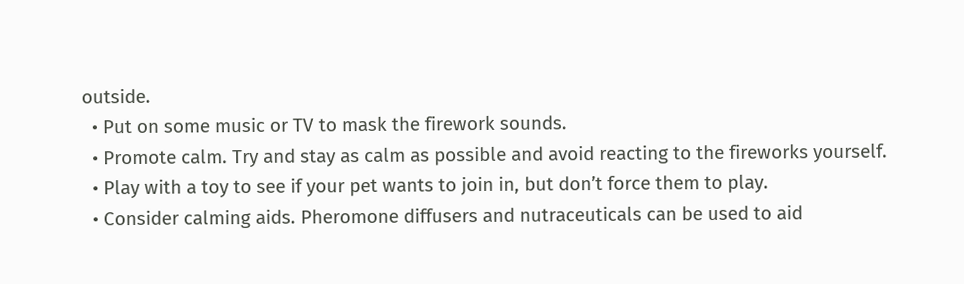outside.
  • Put on some music or TV to mask the firework sounds.
  • Promote calm. Try and stay as calm as possible and avoid reacting to the fireworks yourself.
  • Play with a toy to see if your pet wants to join in, but don’t force them to play.
  • Consider calming aids. Pheromone diffusers and nutraceuticals can be used to aid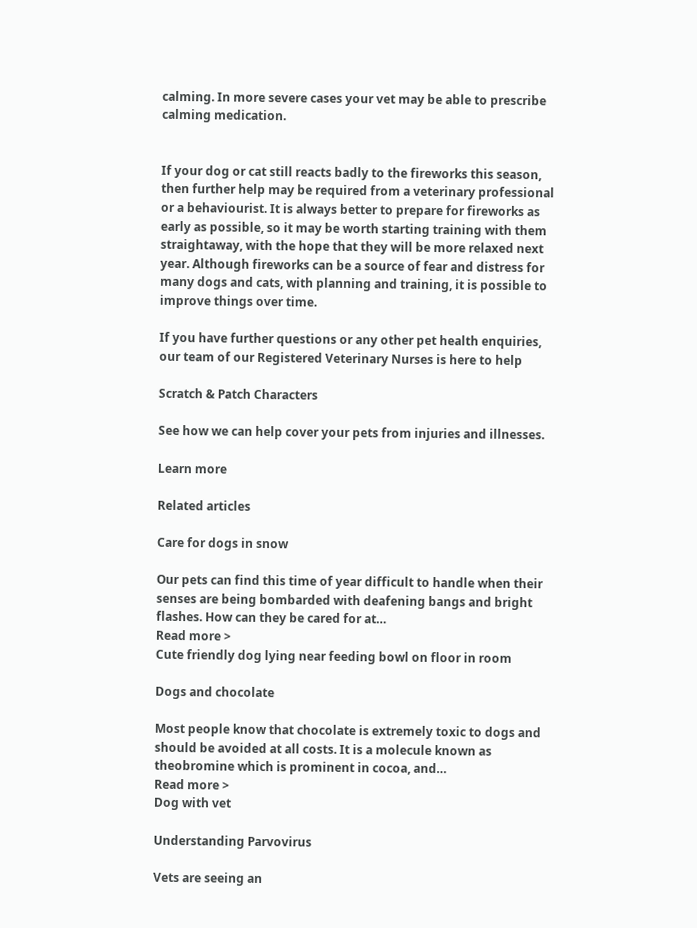calming. In more severe cases your vet may be able to prescribe calming medication.


If your dog or cat still reacts badly to the fireworks this season, then further help may be required from a veterinary professional or a behaviourist. It is always better to prepare for fireworks as early as possible, so it may be worth starting training with them straightaway, with the hope that they will be more relaxed next year. Although fireworks can be a source of fear and distress for many dogs and cats, with planning and training, it is possible to improve things over time.

If you have further questions or any other pet health enquiries, our team of our Registered Veterinary Nurses is here to help

Scratch & Patch Characters

See how we can help cover your pets from injuries and illnesses.

Learn more

Related articles

Care for dogs in snow

Our pets can find this time of year difficult to handle when their senses are being bombarded with deafening bangs and bright flashes. How can they be cared for at…
Read more >
Cute friendly dog lying near feeding bowl on floor in room

Dogs and chocolate

Most people know that chocolate is extremely toxic to dogs and should be avoided at all costs. It is a molecule known as theobromine which is prominent in cocoa, and…
Read more >
Dog with vet

Understanding Parvovirus

Vets are seeing an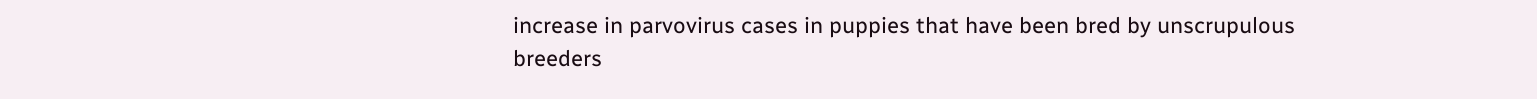increase in parvovirus cases in puppies that have been bred by unscrupulous breeders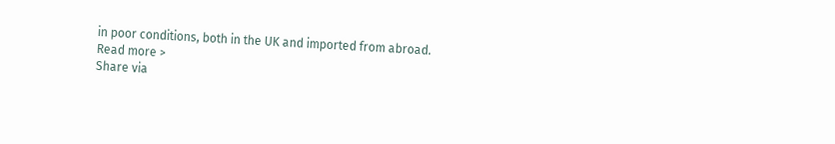in poor conditions, both in the UK and imported from abroad.
Read more >
Share via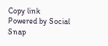Copy link
Powered by Social Snap